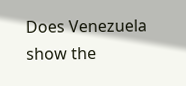Does Venezuela show the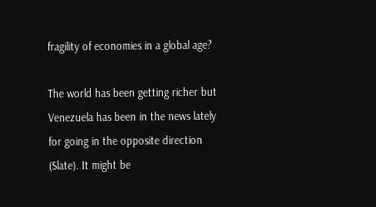fragility of economies in a global age?

The world has been getting richer but Venezuela has been in the news lately for going in the opposite direction (Slate). It might be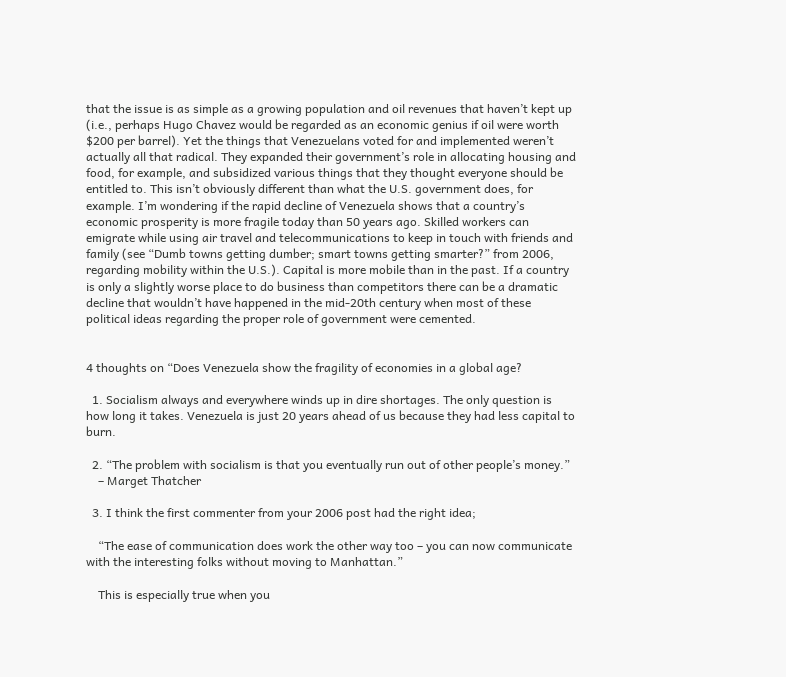that the issue is as simple as a growing population and oil revenues that haven’t kept up (i.e., perhaps Hugo Chavez would be regarded as an economic genius if oil were worth $200 per barrel). Yet the things that Venezuelans voted for and implemented weren’t actually all that radical. They expanded their government’s role in allocating housing and food, for example, and subsidized various things that they thought everyone should be entitled to. This isn’t obviously different than what the U.S. government does, for example. I’m wondering if the rapid decline of Venezuela shows that a country’s economic prosperity is more fragile today than 50 years ago. Skilled workers can emigrate while using air travel and telecommunications to keep in touch with friends and family (see “Dumb towns getting dumber; smart towns getting smarter?” from 2006, regarding mobility within the U.S.). Capital is more mobile than in the past. If a country is only a slightly worse place to do business than competitors there can be a dramatic decline that wouldn’t have happened in the mid-20th century when most of these political ideas regarding the proper role of government were cemented.


4 thoughts on “Does Venezuela show the fragility of economies in a global age?

  1. Socialism always and everywhere winds up in dire shortages. The only question is how long it takes. Venezuela is just 20 years ahead of us because they had less capital to burn.

  2. “The problem with socialism is that you eventually run out of other people’s money.”
    – Marget Thatcher

  3. I think the first commenter from your 2006 post had the right idea;

    “The ease of communication does work the other way too – you can now communicate with the interesting folks without moving to Manhattan.”

    This is especially true when you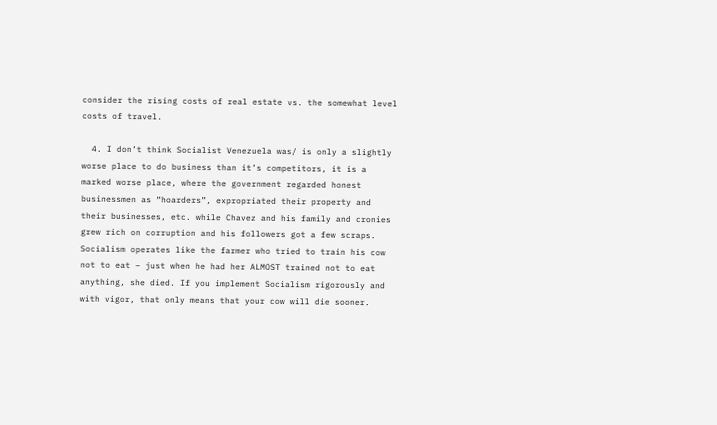consider the rising costs of real estate vs. the somewhat level costs of travel.

  4. I don’t think Socialist Venezuela was/ is only a slightly worse place to do business than it’s competitors, it is a marked worse place, where the government regarded honest businessmen as “hoarders”, expropriated their property and their businesses, etc. while Chavez and his family and cronies grew rich on corruption and his followers got a few scraps. Socialism operates like the farmer who tried to train his cow not to eat – just when he had her ALMOST trained not to eat anything, she died. If you implement Socialism rigorously and with vigor, that only means that your cow will die sooner.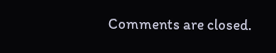Comments are closed.